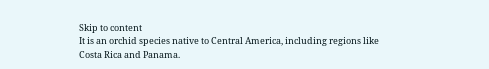Skip to content
It is an orchid species native to Central America, including regions like Costa Rica and Panama.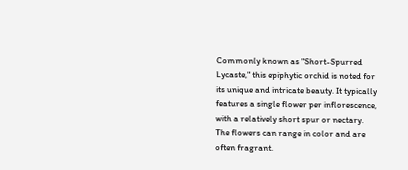Commonly known as "Short-Spurred Lycaste," this epiphytic orchid is noted for its unique and intricate beauty. It typically features a single flower per inflorescence, with a relatively short spur or nectary. The flowers can range in color and are often fragrant.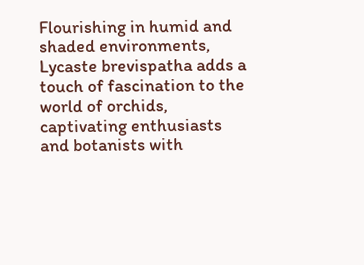Flourishing in humid and shaded environments, Lycaste brevispatha adds a touch of fascination to the world of orchids, captivating enthusiasts and botanists with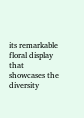its remarkable floral display that showcases the diversity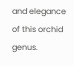and elegance of this orchid genus.